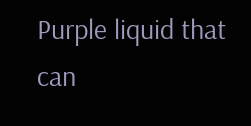Purple liquid that can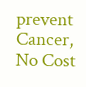prevent Cancer, No Cost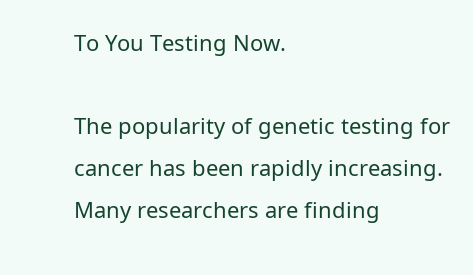To You Testing Now.

The popularity of genetic testing for cancer has been rapidly increasing. Many researchers are finding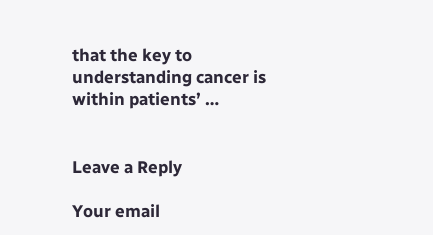that the key to understanding cancer is within patients’ …


Leave a Reply

Your email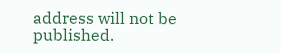address will not be published.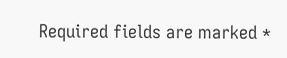Required fields are marked *